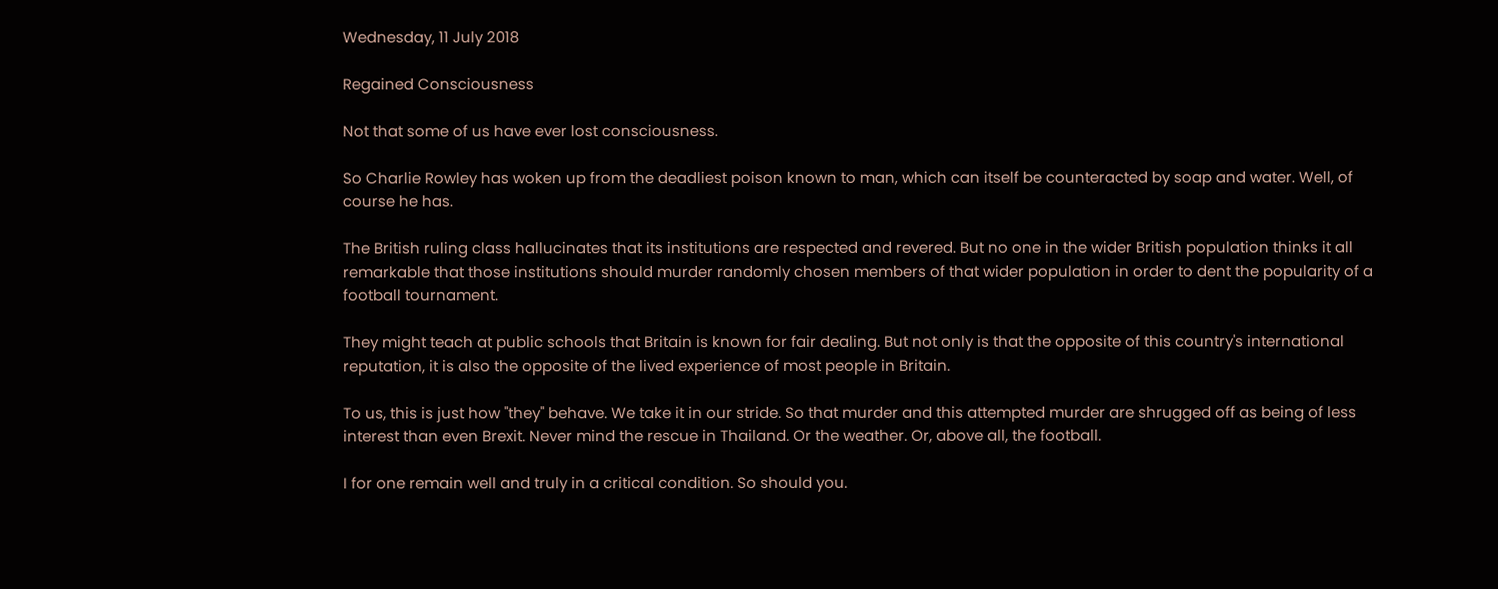Wednesday, 11 July 2018

Regained Consciousness

Not that some of us have ever lost consciousness.

So Charlie Rowley has woken up from the deadliest poison known to man, which can itself be counteracted by soap and water. Well, of course he has.

The British ruling class hallucinates that its institutions are respected and revered. But no one in the wider British population thinks it all remarkable that those institutions should murder randomly chosen members of that wider population in order to dent the popularity of a football tournament.

They might teach at public schools that Britain is known for fair dealing. But not only is that the opposite of this country's international reputation, it is also the opposite of the lived experience of most people in Britain.

To us, this is just how "they" behave. We take it in our stride. So that murder and this attempted murder are shrugged off as being of less interest than even Brexit. Never mind the rescue in Thailand. Or the weather. Or, above all, the football.

I for one remain well and truly in a critical condition. So should you.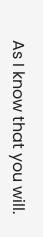As I know that you will.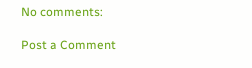No comments:

Post a Comment